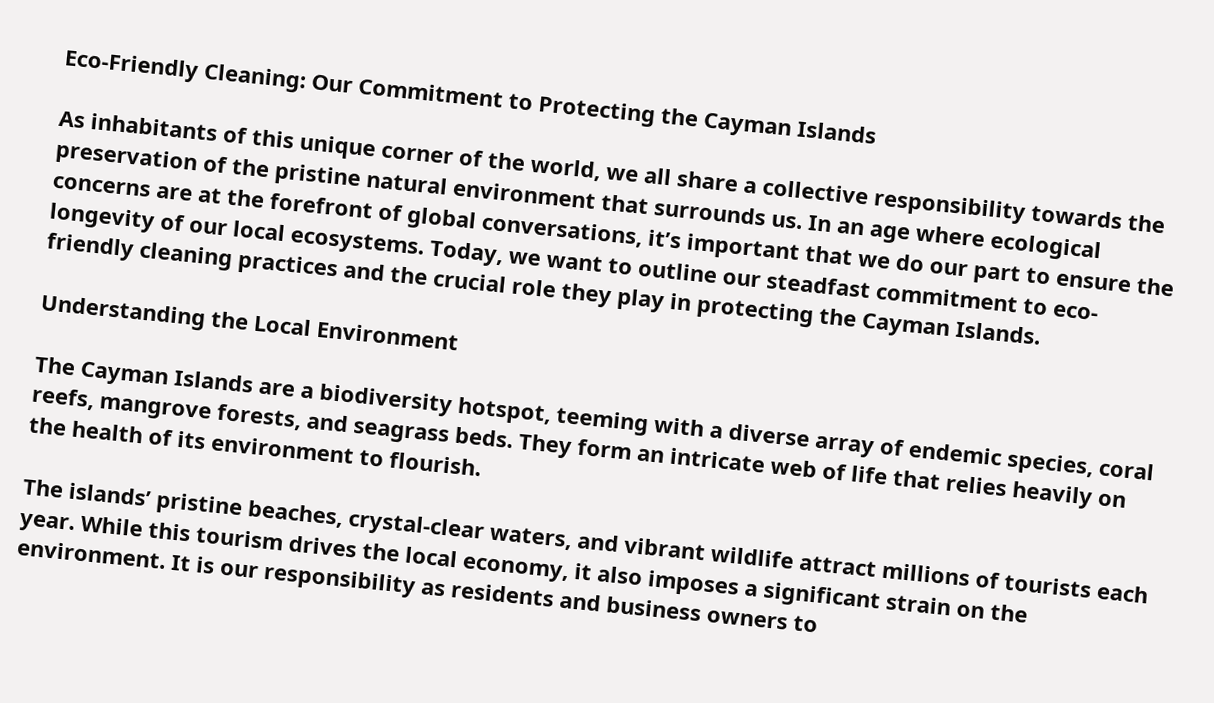Eco-Friendly Cleaning: Our Commitment to Protecting the Cayman Islands

As inhabitants of this unique corner of the world, we all share a collective responsibility towards the preservation of the pristine natural environment that surrounds us. In an age where ecological concerns are at the forefront of global conversations, it’s important that we do our part to ensure the longevity of our local ecosystems. Today, we want to outline our steadfast commitment to eco-friendly cleaning practices and the crucial role they play in protecting the Cayman Islands.

Understanding the Local Environment

The Cayman Islands are a biodiversity hotspot, teeming with a diverse array of endemic species, coral reefs, mangrove forests, and seagrass beds. They form an intricate web of life that relies heavily on the health of its environment to flourish.

The islands’ pristine beaches, crystal-clear waters, and vibrant wildlife attract millions of tourists each year. While this tourism drives the local economy, it also imposes a significant strain on the environment. It is our responsibility as residents and business owners to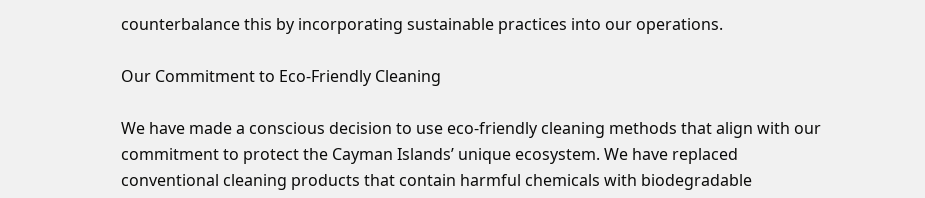counterbalance this by incorporating sustainable practices into our operations.

Our Commitment to Eco-Friendly Cleaning

We have made a conscious decision to use eco-friendly cleaning methods that align with our commitment to protect the Cayman Islands’ unique ecosystem. We have replaced conventional cleaning products that contain harmful chemicals with biodegradable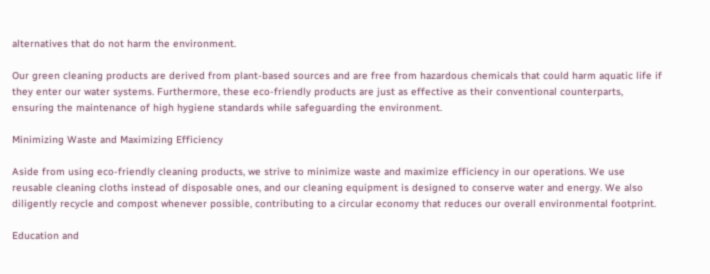alternatives that do not harm the environment.

Our green cleaning products are derived from plant-based sources and are free from hazardous chemicals that could harm aquatic life if they enter our water systems. Furthermore, these eco-friendly products are just as effective as their conventional counterparts, ensuring the maintenance of high hygiene standards while safeguarding the environment.

Minimizing Waste and Maximizing Efficiency

Aside from using eco-friendly cleaning products, we strive to minimize waste and maximize efficiency in our operations. We use reusable cleaning cloths instead of disposable ones, and our cleaning equipment is designed to conserve water and energy. We also diligently recycle and compost whenever possible, contributing to a circular economy that reduces our overall environmental footprint.

Education and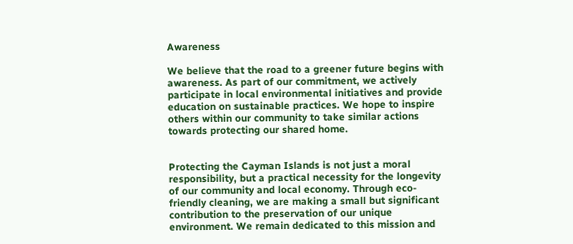Awareness

We believe that the road to a greener future begins with awareness. As part of our commitment, we actively participate in local environmental initiatives and provide education on sustainable practices. We hope to inspire others within our community to take similar actions towards protecting our shared home.


Protecting the Cayman Islands is not just a moral responsibility, but a practical necessity for the longevity of our community and local economy. Through eco-friendly cleaning, we are making a small but significant contribution to the preservation of our unique environment. We remain dedicated to this mission and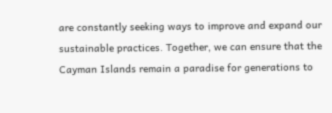are constantly seeking ways to improve and expand our sustainable practices. Together, we can ensure that the Cayman Islands remain a paradise for generations to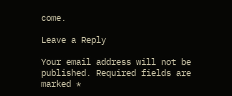come.

Leave a Reply

Your email address will not be published. Required fields are marked *